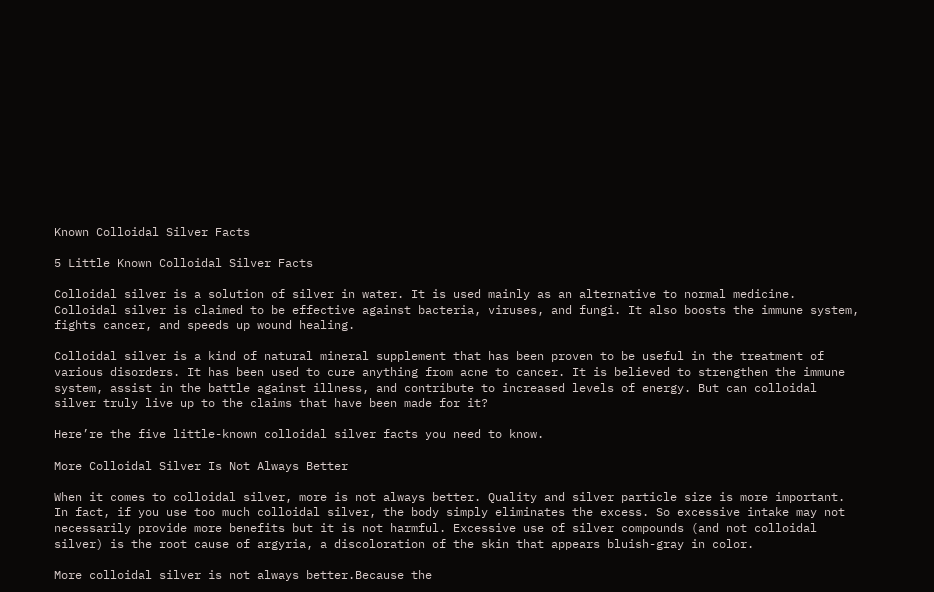Known Colloidal Silver Facts

5 Little Known Colloidal Silver Facts

Colloidal silver is a solution of silver in water. It is used mainly as an alternative to normal medicine. Colloidal silver is claimed to be effective against bacteria, viruses, and fungi. It also boosts the immune system, fights cancer, and speeds up wound healing.

Colloidal silver is a kind of natural mineral supplement that has been proven to be useful in the treatment of various disorders. It has been used to cure anything from acne to cancer. It is believed to strengthen the immune system, assist in the battle against illness, and contribute to increased levels of energy. But can colloidal silver truly live up to the claims that have been made for it?

Here’re the five little-known colloidal silver facts you need to know.

More Colloidal Silver Is Not Always Better

When it comes to colloidal silver, more is not always better. Quality and silver particle size is more important. In fact, if you use too much colloidal silver, the body simply eliminates the excess. So excessive intake may not necessarily provide more benefits but it is not harmful. Excessive use of silver compounds (and not colloidal silver) is the root cause of argyria, a discoloration of the skin that appears bluish-gray in color.

More colloidal silver is not always better.Because the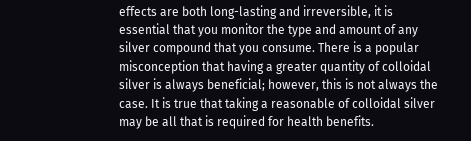effects are both long-lasting and irreversible, it is essential that you monitor the type and amount of any silver compound that you consume. There is a popular misconception that having a greater quantity of colloidal silver is always beneficial; however, this is not always the case. It is true that taking a reasonable of colloidal silver may be all that is required for health benefits.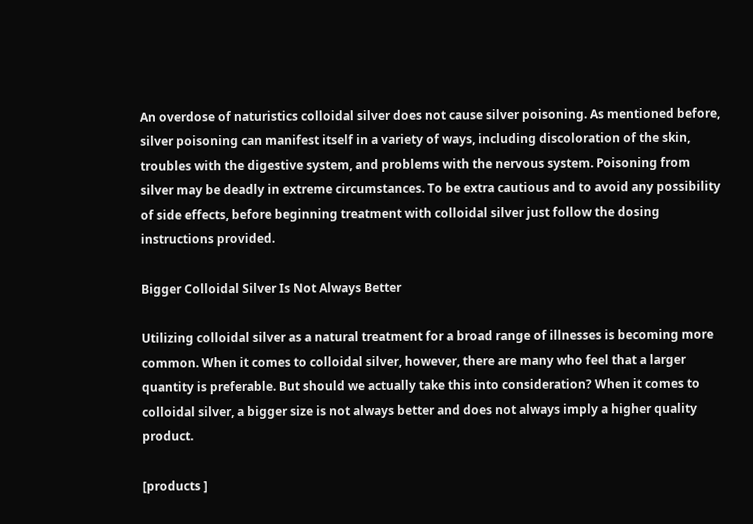An overdose of naturistics colloidal silver does not cause silver poisoning. As mentioned before, silver poisoning can manifest itself in a variety of ways, including discoloration of the skin, troubles with the digestive system, and problems with the nervous system. Poisoning from silver may be deadly in extreme circumstances. To be extra cautious and to avoid any possibility of side effects, before beginning treatment with colloidal silver just follow the dosing instructions provided.

Bigger Colloidal Silver Is Not Always Better

Utilizing colloidal silver as a natural treatment for a broad range of illnesses is becoming more common. When it comes to colloidal silver, however, there are many who feel that a larger quantity is preferable. But should we actually take this into consideration? When it comes to colloidal silver, a bigger size is not always better and does not always imply a higher quality product.

[products ]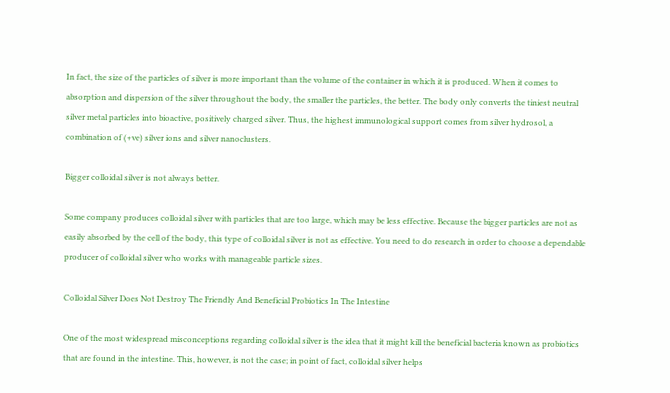In fact, the size of the particles of silver is more important than the volume of the container in which it is produced. When it comes to absorption and dispersion of the silver throughout the body, the smaller the particles, the better. The body only converts the tiniest neutral silver metal particles into bioactive, positively charged silver. Thus, the highest immunological support comes from silver hydrosol, a combination of (+ve) silver ions and silver nanoclusters.

Bigger colloidal silver is not always better.

Some company produces colloidal silver with particles that are too large, which may be less effective. Because the bigger particles are not as easily absorbed by the cell of the body, this type of colloidal silver is not as effective. You need to do research in order to choose a dependable producer of colloidal silver who works with manageable particle sizes.

Colloidal Silver Does Not Destroy The Friendly And Beneficial Probiotics In The Intestine

One of the most widespread misconceptions regarding colloidal silver is the idea that it might kill the beneficial bacteria known as probiotics that are found in the intestine. This, however, is not the case; in point of fact, colloidal silver helps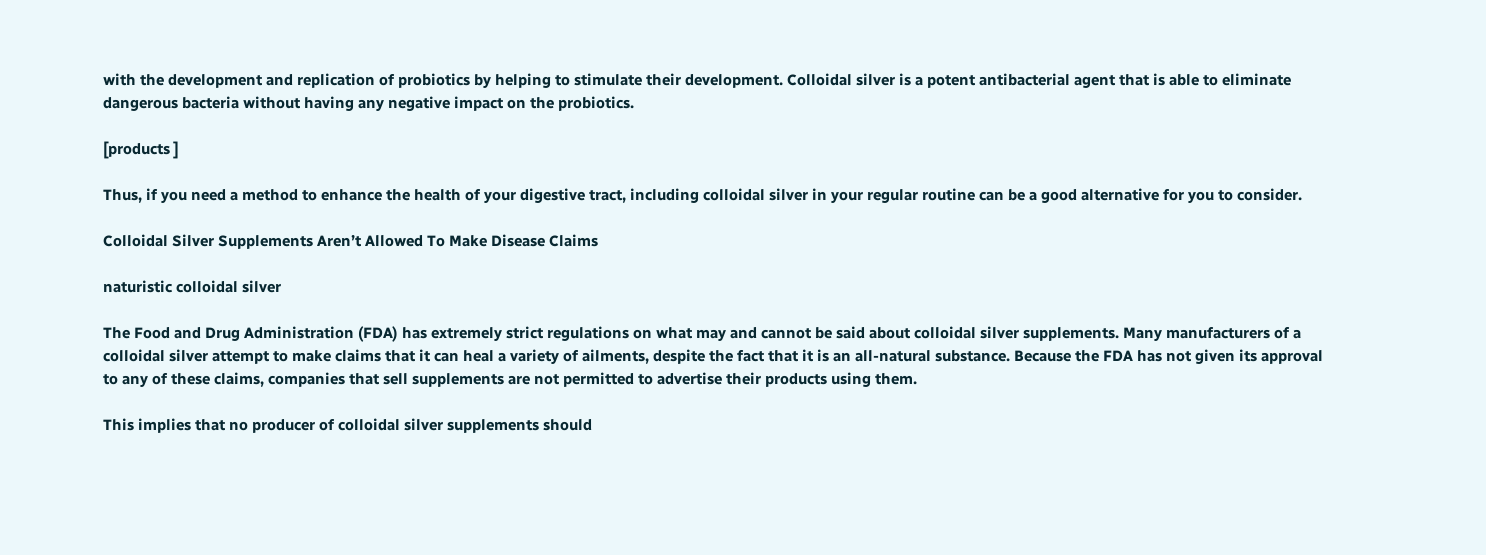with the development and replication of probiotics by helping to stimulate their development. Colloidal silver is a potent antibacterial agent that is able to eliminate dangerous bacteria without having any negative impact on the probiotics.

[products ]

Thus, if you need a method to enhance the health of your digestive tract, including colloidal silver in your regular routine can be a good alternative for you to consider.

Colloidal Silver Supplements Aren’t Allowed To Make Disease Claims

naturistic colloidal silver

The Food and Drug Administration (FDA) has extremely strict regulations on what may and cannot be said about colloidal silver supplements. Many manufacturers of a colloidal silver attempt to make claims that it can heal a variety of ailments, despite the fact that it is an all-natural substance. Because the FDA has not given its approval to any of these claims, companies that sell supplements are not permitted to advertise their products using them.

This implies that no producer of colloidal silver supplements should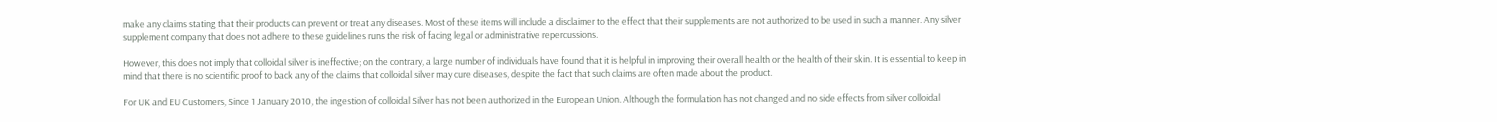make any claims stating that their products can prevent or treat any diseases. Most of these items will include a disclaimer to the effect that their supplements are not authorized to be used in such a manner. Any silver supplement company that does not adhere to these guidelines runs the risk of facing legal or administrative repercussions.

However, this does not imply that colloidal silver is ineffective; on the contrary, a large number of individuals have found that it is helpful in improving their overall health or the health of their skin. It is essential to keep in mind that there is no scientific proof to back any of the claims that colloidal silver may cure diseases, despite the fact that such claims are often made about the product.

For UK and EU Customers, Since 1 January 2010, the ingestion of colloidal Silver has not been authorized in the European Union. Although the formulation has not changed and no side effects from silver colloidal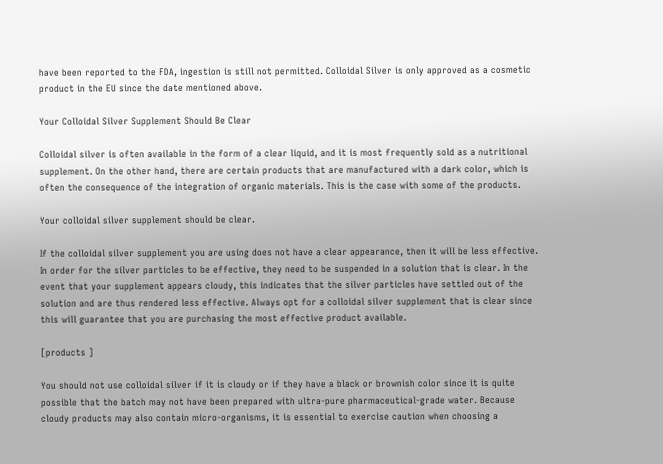have been reported to the FDA, ingestion is still not permitted. Colloidal Silver is only approved as a cosmetic product in the EU since the date mentioned above.

Your Colloidal Silver Supplement Should Be Clear

Colloidal silver is often available in the form of a clear liquid, and it is most frequently sold as a nutritional supplement. On the other hand, there are certain products that are manufactured with a dark color, which is often the consequence of the integration of organic materials. This is the case with some of the products.

Your colloidal silver supplement should be clear.

If the colloidal silver supplement you are using does not have a clear appearance, then it will be less effective. In order for the silver particles to be effective, they need to be suspended in a solution that is clear. In the event that your supplement appears cloudy, this indicates that the silver particles have settled out of the solution and are thus rendered less effective. Always opt for a colloidal silver supplement that is clear since this will guarantee that you are purchasing the most effective product available.

[products ]

You should not use colloidal silver if it is cloudy or if they have a black or brownish color since it is quite possible that the batch may not have been prepared with ultra-pure pharmaceutical-grade water. Because cloudy products may also contain micro-organisms, it is essential to exercise caution when choosing a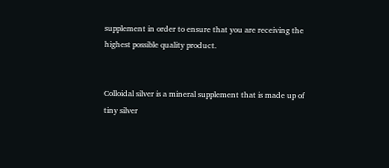supplement in order to ensure that you are receiving the highest possible quality product.


Colloidal silver is a mineral supplement that is made up of tiny silver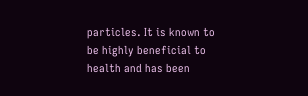particles. It is known to be highly beneficial to health and has been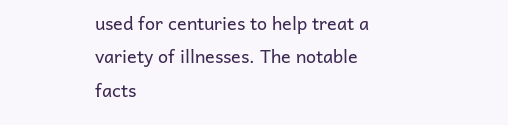used for centuries to help treat a variety of illnesses. The notable facts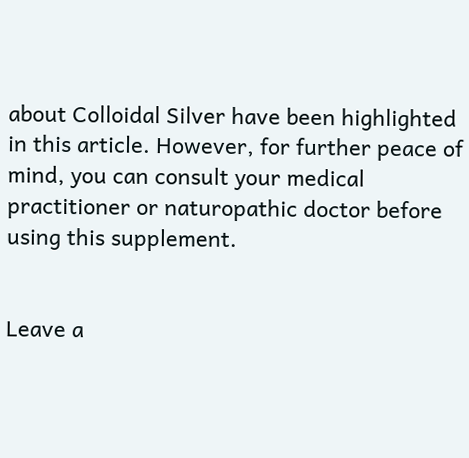about Colloidal Silver have been highlighted in this article. However, for further peace of mind, you can consult your medical practitioner or naturopathic doctor before using this supplement.


Leave a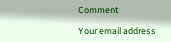Comment

Your email address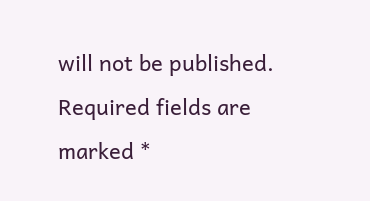will not be published. Required fields are marked *